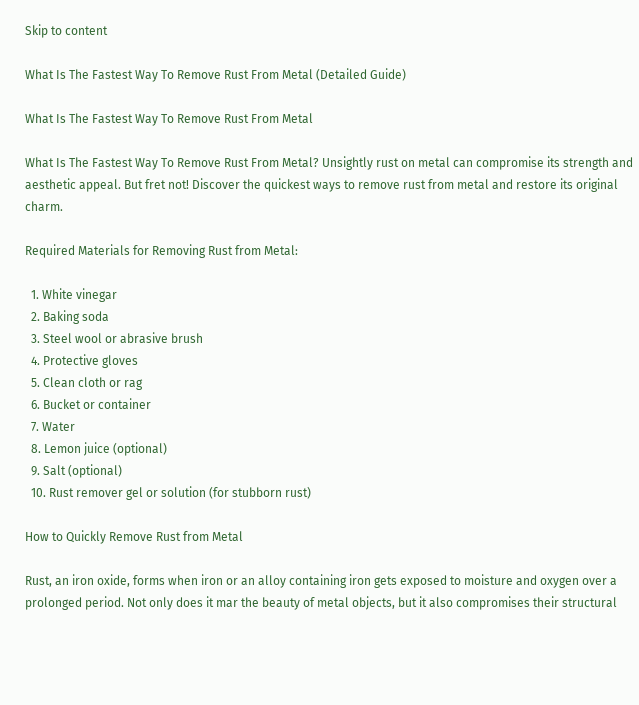Skip to content

What Is The Fastest Way To Remove Rust From Metal (Detailed Guide)

What Is The Fastest Way To Remove Rust From Metal

What Is The Fastest Way To Remove Rust From Metal? Unsightly rust on metal can compromise its strength and aesthetic appeal. But fret not! Discover the quickest ways to remove rust from metal and restore its original charm.

Required Materials for Removing Rust from Metal:

  1. White vinegar
  2. Baking soda
  3. Steel wool or abrasive brush
  4. Protective gloves
  5. Clean cloth or rag
  6. Bucket or container
  7. Water
  8. Lemon juice (optional)
  9. Salt (optional)
  10. Rust remover gel or solution (for stubborn rust)

How to Quickly Remove Rust from Metal

Rust, an iron oxide, forms when iron or an alloy containing iron gets exposed to moisture and oxygen over a prolonged period. Not only does it mar the beauty of metal objects, but it also compromises their structural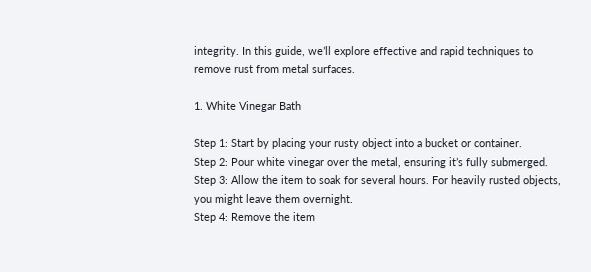integrity. In this guide, we’ll explore effective and rapid techniques to remove rust from metal surfaces.

1. White Vinegar Bath

Step 1: Start by placing your rusty object into a bucket or container.
Step 2: Pour white vinegar over the metal, ensuring it’s fully submerged.
Step 3: Allow the item to soak for several hours. For heavily rusted objects, you might leave them overnight.
Step 4: Remove the item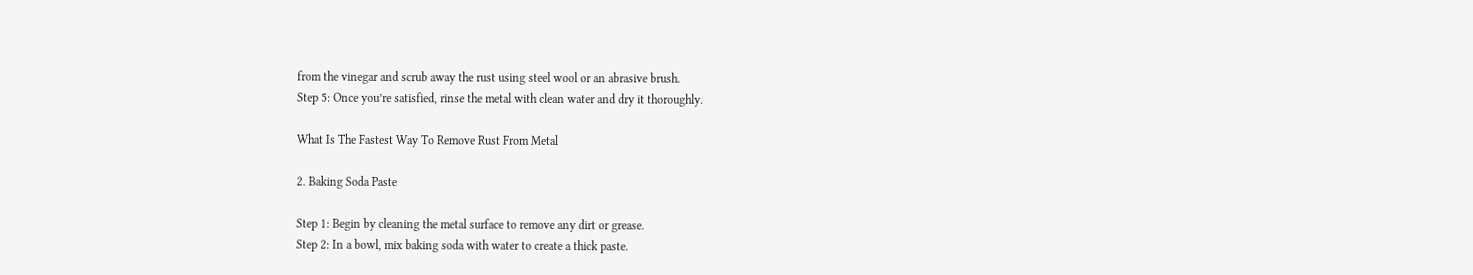from the vinegar and scrub away the rust using steel wool or an abrasive brush.
Step 5: Once you’re satisfied, rinse the metal with clean water and dry it thoroughly.

What Is The Fastest Way To Remove Rust From Metal

2. Baking Soda Paste

Step 1: Begin by cleaning the metal surface to remove any dirt or grease.
Step 2: In a bowl, mix baking soda with water to create a thick paste.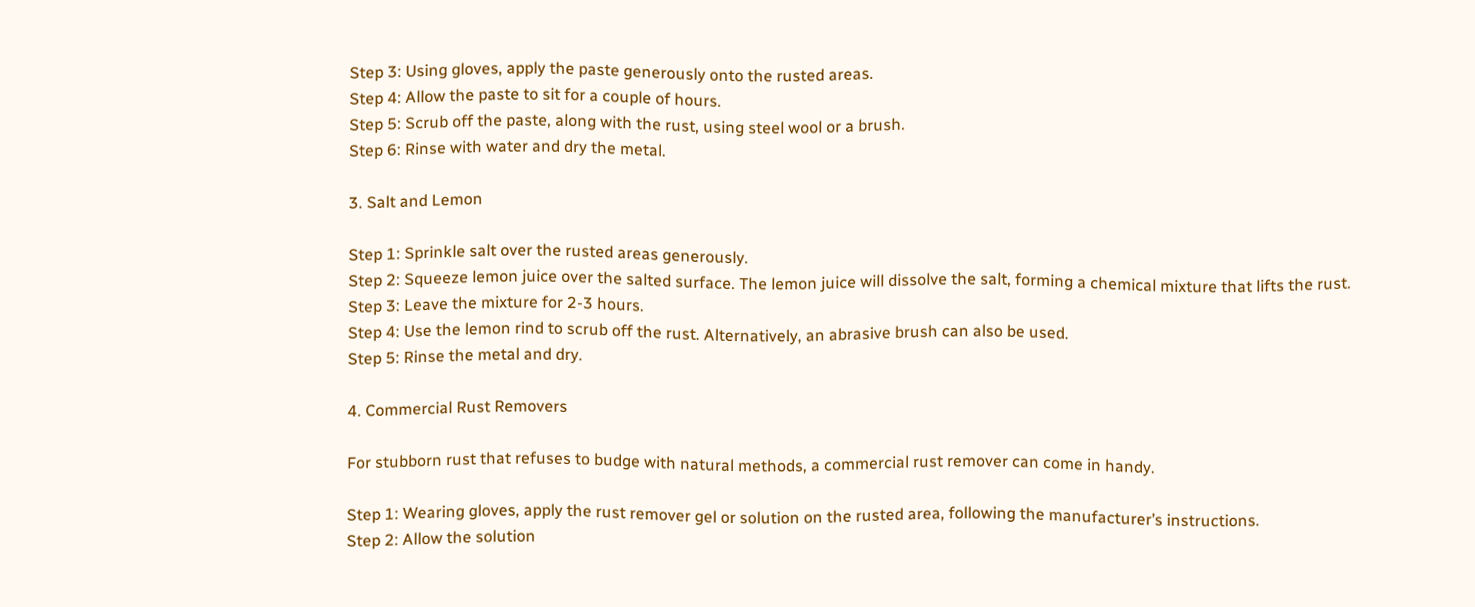Step 3: Using gloves, apply the paste generously onto the rusted areas.
Step 4: Allow the paste to sit for a couple of hours.
Step 5: Scrub off the paste, along with the rust, using steel wool or a brush.
Step 6: Rinse with water and dry the metal.

3. Salt and Lemon

Step 1: Sprinkle salt over the rusted areas generously.
Step 2: Squeeze lemon juice over the salted surface. The lemon juice will dissolve the salt, forming a chemical mixture that lifts the rust.
Step 3: Leave the mixture for 2-3 hours.
Step 4: Use the lemon rind to scrub off the rust. Alternatively, an abrasive brush can also be used.
Step 5: Rinse the metal and dry.

4. Commercial Rust Removers

For stubborn rust that refuses to budge with natural methods, a commercial rust remover can come in handy.

Step 1: Wearing gloves, apply the rust remover gel or solution on the rusted area, following the manufacturer’s instructions.
Step 2: Allow the solution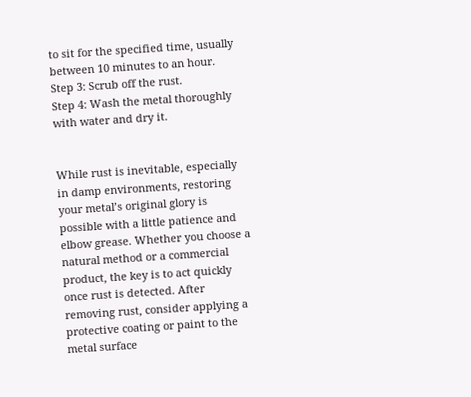to sit for the specified time, usually between 10 minutes to an hour.
Step 3: Scrub off the rust.
Step 4: Wash the metal thoroughly with water and dry it.


While rust is inevitable, especially in damp environments, restoring your metal’s original glory is possible with a little patience and elbow grease. Whether you choose a natural method or a commercial product, the key is to act quickly once rust is detected. After removing rust, consider applying a protective coating or paint to the metal surface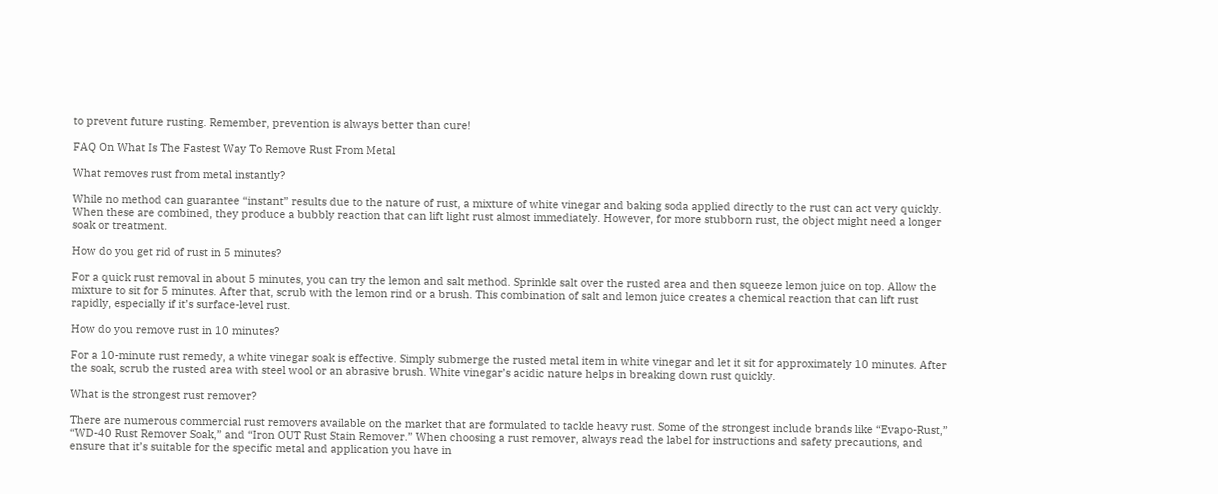to prevent future rusting. Remember, prevention is always better than cure!

FAQ On What Is The Fastest Way To Remove Rust From Metal

What removes rust from metal instantly?

While no method can guarantee “instant” results due to the nature of rust, a mixture of white vinegar and baking soda applied directly to the rust can act very quickly. When these are combined, they produce a bubbly reaction that can lift light rust almost immediately. However, for more stubborn rust, the object might need a longer soak or treatment.

How do you get rid of rust in 5 minutes?

For a quick rust removal in about 5 minutes, you can try the lemon and salt method. Sprinkle salt over the rusted area and then squeeze lemon juice on top. Allow the mixture to sit for 5 minutes. After that, scrub with the lemon rind or a brush. This combination of salt and lemon juice creates a chemical reaction that can lift rust rapidly, especially if it’s surface-level rust.

How do you remove rust in 10 minutes?

For a 10-minute rust remedy, a white vinegar soak is effective. Simply submerge the rusted metal item in white vinegar and let it sit for approximately 10 minutes. After the soak, scrub the rusted area with steel wool or an abrasive brush. White vinegar’s acidic nature helps in breaking down rust quickly.

What is the strongest rust remover?

There are numerous commercial rust removers available on the market that are formulated to tackle heavy rust. Some of the strongest include brands like “Evapo-Rust,” “WD-40 Rust Remover Soak,” and “Iron OUT Rust Stain Remover.” When choosing a rust remover, always read the label for instructions and safety precautions, and ensure that it’s suitable for the specific metal and application you have in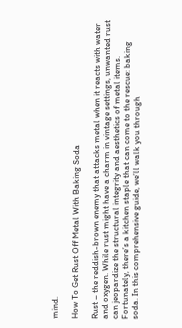mind.

How To Get Rust Off Metal With Baking Soda

Rust – the reddish-brown enemy that attacks metal when it reacts with water and oxygen. While rust might have a charm in vintage settings, unwanted rust can jeopardize the structural integrity and aesthetics of metal items. Fortunately, there’s a kitchen staple that can come to the rescue: baking soda. In this comprehensive guide, we’ll walk you through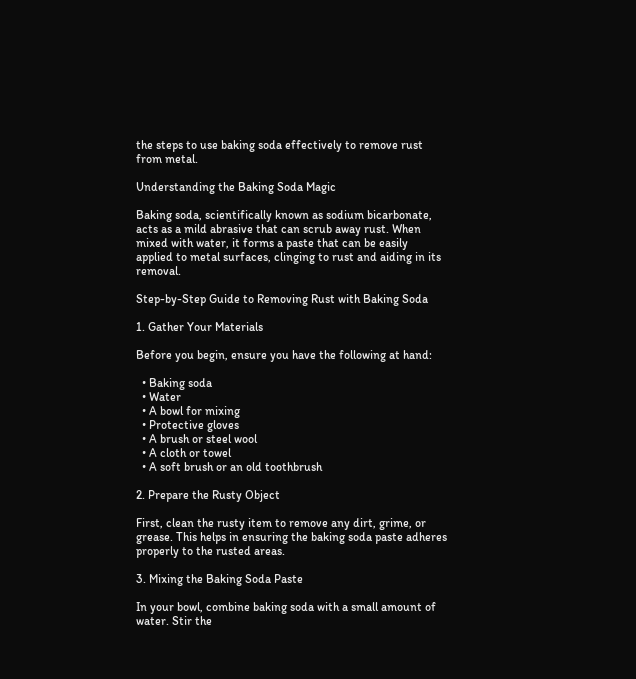the steps to use baking soda effectively to remove rust from metal.

Understanding the Baking Soda Magic

Baking soda, scientifically known as sodium bicarbonate, acts as a mild abrasive that can scrub away rust. When mixed with water, it forms a paste that can be easily applied to metal surfaces, clinging to rust and aiding in its removal.

Step-by-Step Guide to Removing Rust with Baking Soda

1. Gather Your Materials

Before you begin, ensure you have the following at hand:

  • Baking soda
  • Water
  • A bowl for mixing
  • Protective gloves
  • A brush or steel wool
  • A cloth or towel
  • A soft brush or an old toothbrush

2. Prepare the Rusty Object

First, clean the rusty item to remove any dirt, grime, or grease. This helps in ensuring the baking soda paste adheres properly to the rusted areas.

3. Mixing the Baking Soda Paste

In your bowl, combine baking soda with a small amount of water. Stir the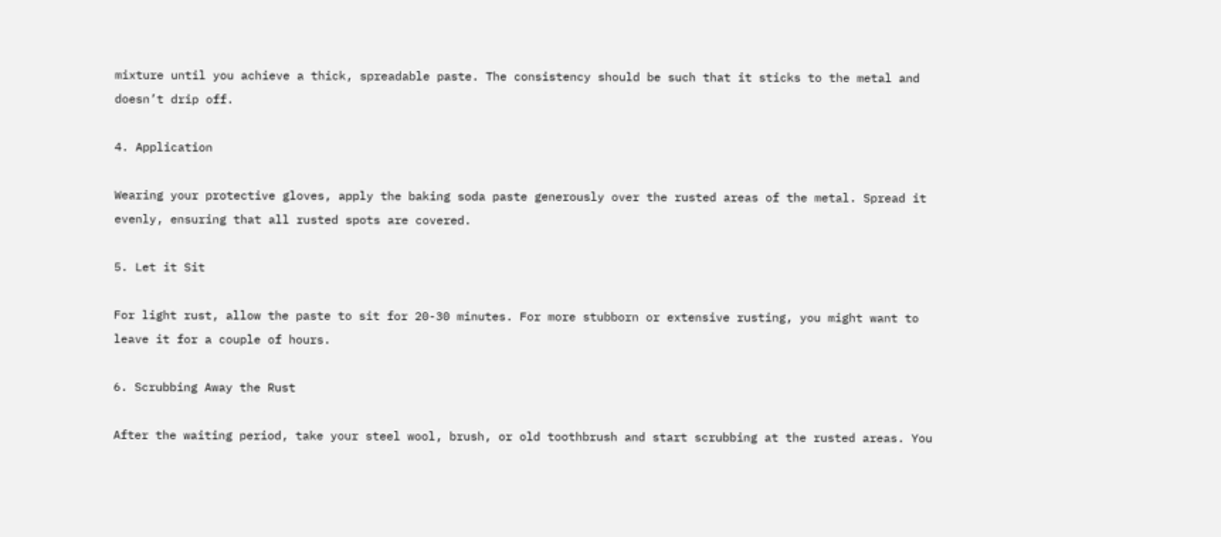mixture until you achieve a thick, spreadable paste. The consistency should be such that it sticks to the metal and doesn’t drip off.

4. Application

Wearing your protective gloves, apply the baking soda paste generously over the rusted areas of the metal. Spread it evenly, ensuring that all rusted spots are covered.

5. Let it Sit

For light rust, allow the paste to sit for 20-30 minutes. For more stubborn or extensive rusting, you might want to leave it for a couple of hours.

6. Scrubbing Away the Rust

After the waiting period, take your steel wool, brush, or old toothbrush and start scrubbing at the rusted areas. You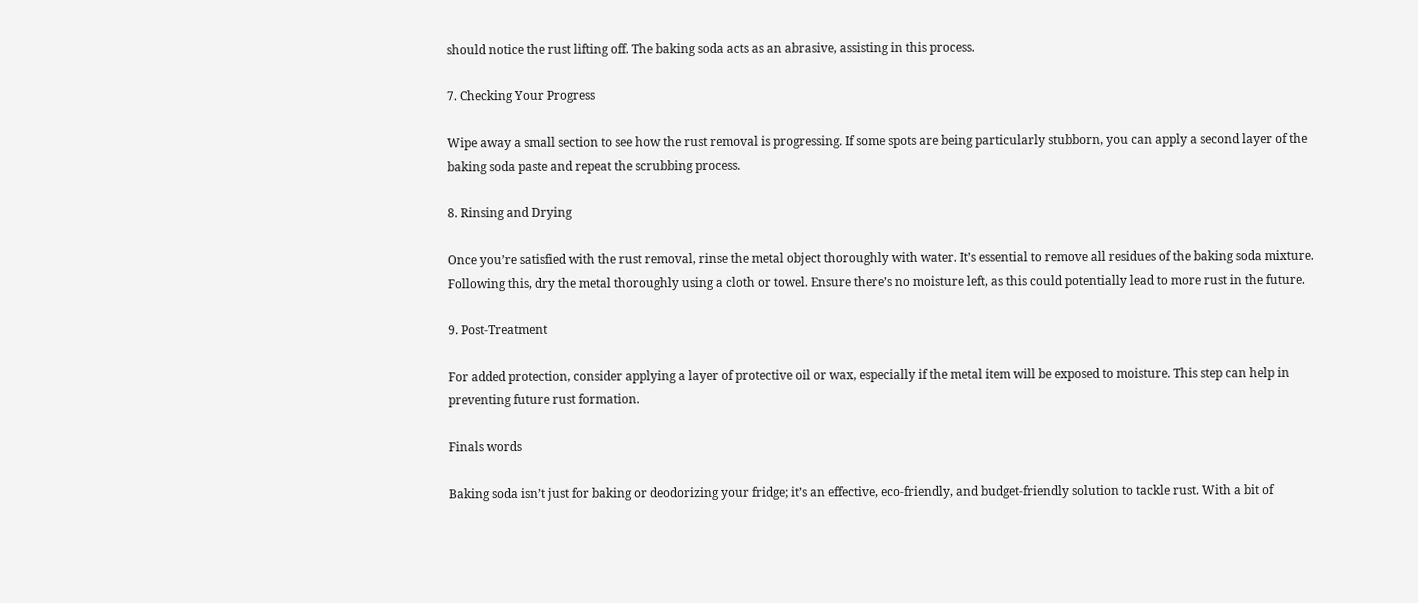should notice the rust lifting off. The baking soda acts as an abrasive, assisting in this process.

7. Checking Your Progress

Wipe away a small section to see how the rust removal is progressing. If some spots are being particularly stubborn, you can apply a second layer of the baking soda paste and repeat the scrubbing process.

8. Rinsing and Drying

Once you’re satisfied with the rust removal, rinse the metal object thoroughly with water. It’s essential to remove all residues of the baking soda mixture. Following this, dry the metal thoroughly using a cloth or towel. Ensure there’s no moisture left, as this could potentially lead to more rust in the future.

9. Post-Treatment

For added protection, consider applying a layer of protective oil or wax, especially if the metal item will be exposed to moisture. This step can help in preventing future rust formation.

Finals words

Baking soda isn’t just for baking or deodorizing your fridge; it’s an effective, eco-friendly, and budget-friendly solution to tackle rust. With a bit of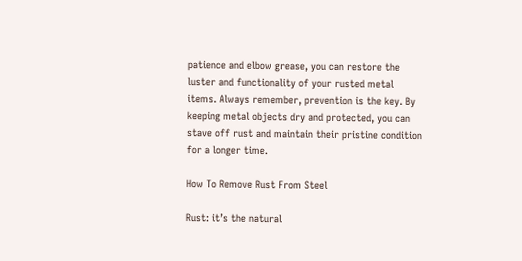patience and elbow grease, you can restore the luster and functionality of your rusted metal items. Always remember, prevention is the key. By keeping metal objects dry and protected, you can stave off rust and maintain their pristine condition for a longer time.

How To Remove Rust From Steel

Rust: it’s the natural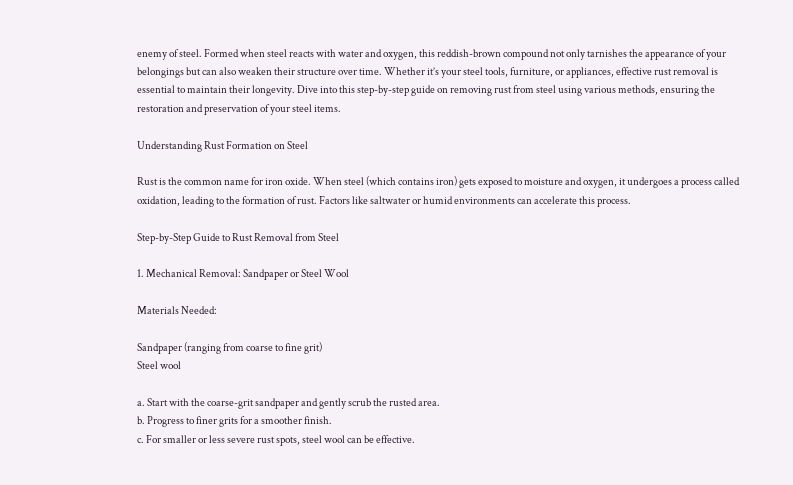enemy of steel. Formed when steel reacts with water and oxygen, this reddish-brown compound not only tarnishes the appearance of your belongings but can also weaken their structure over time. Whether it’s your steel tools, furniture, or appliances, effective rust removal is essential to maintain their longevity. Dive into this step-by-step guide on removing rust from steel using various methods, ensuring the restoration and preservation of your steel items.

Understanding Rust Formation on Steel

Rust is the common name for iron oxide. When steel (which contains iron) gets exposed to moisture and oxygen, it undergoes a process called oxidation, leading to the formation of rust. Factors like saltwater or humid environments can accelerate this process.

Step-by-Step Guide to Rust Removal from Steel

1. Mechanical Removal: Sandpaper or Steel Wool

Materials Needed:

Sandpaper (ranging from coarse to fine grit)
Steel wool

a. Start with the coarse-grit sandpaper and gently scrub the rusted area.
b. Progress to finer grits for a smoother finish.
c. For smaller or less severe rust spots, steel wool can be effective.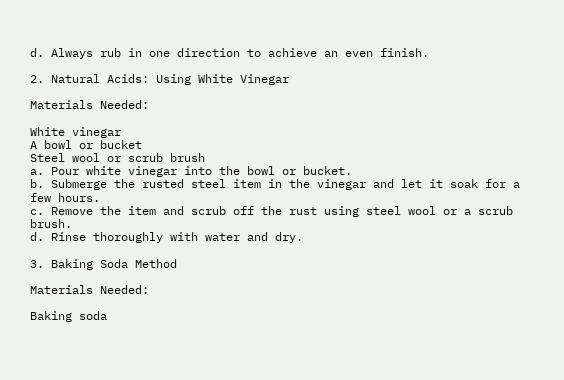d. Always rub in one direction to achieve an even finish.

2. Natural Acids: Using White Vinegar

Materials Needed:

White vinegar
A bowl or bucket
Steel wool or scrub brush
a. Pour white vinegar into the bowl or bucket.
b. Submerge the rusted steel item in the vinegar and let it soak for a few hours.
c. Remove the item and scrub off the rust using steel wool or a scrub brush.
d. Rinse thoroughly with water and dry.

3. Baking Soda Method

Materials Needed:

Baking soda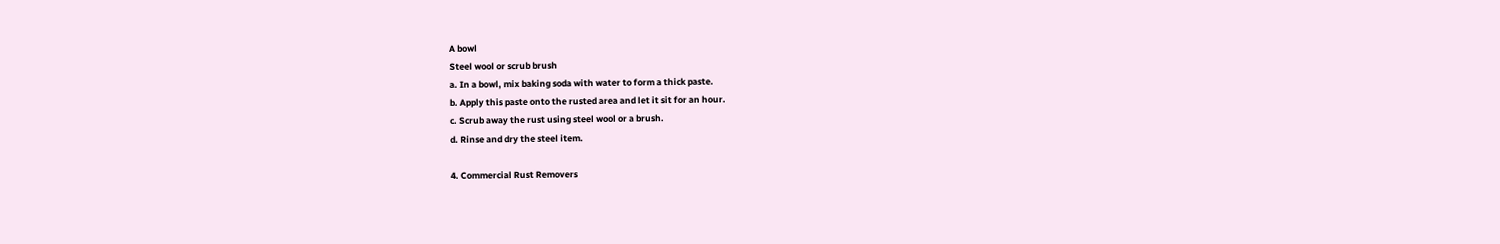A bowl
Steel wool or scrub brush
a. In a bowl, mix baking soda with water to form a thick paste.
b. Apply this paste onto the rusted area and let it sit for an hour.
c. Scrub away the rust using steel wool or a brush.
d. Rinse and dry the steel item.

4. Commercial Rust Removers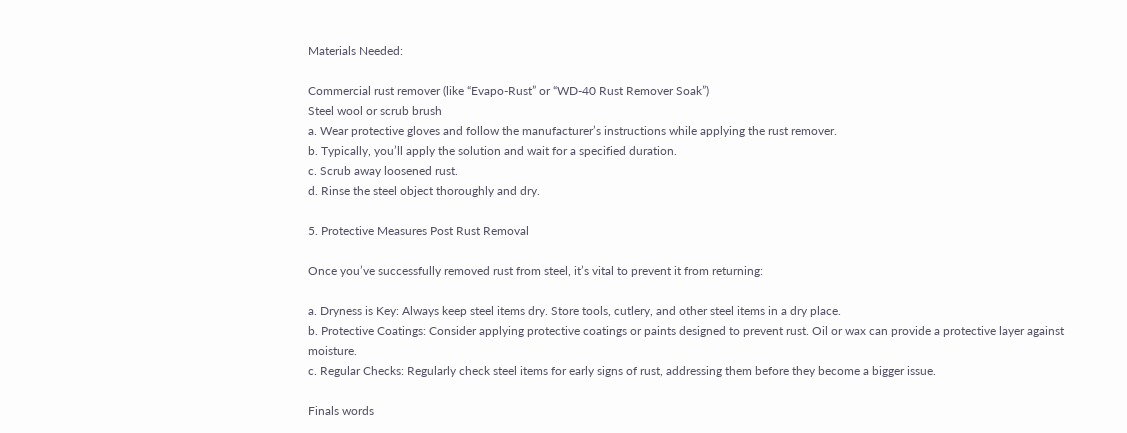Materials Needed:

Commercial rust remover (like “Evapo-Rust” or “WD-40 Rust Remover Soak”)
Steel wool or scrub brush
a. Wear protective gloves and follow the manufacturer’s instructions while applying the rust remover.
b. Typically, you’ll apply the solution and wait for a specified duration.
c. Scrub away loosened rust.
d. Rinse the steel object thoroughly and dry.

5. Protective Measures Post Rust Removal

Once you’ve successfully removed rust from steel, it’s vital to prevent it from returning:

a. Dryness is Key: Always keep steel items dry. Store tools, cutlery, and other steel items in a dry place.
b. Protective Coatings: Consider applying protective coatings or paints designed to prevent rust. Oil or wax can provide a protective layer against moisture.
c. Regular Checks: Regularly check steel items for early signs of rust, addressing them before they become a bigger issue.

Finals words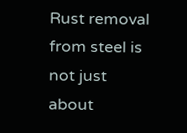Rust removal from steel is not just about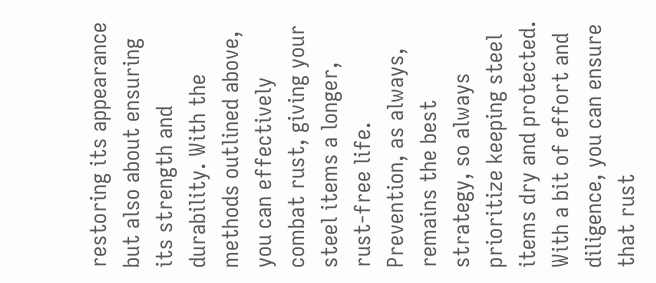restoring its appearance but also about ensuring its strength and durability. With the methods outlined above, you can effectively combat rust, giving your steel items a longer, rust-free life. Prevention, as always, remains the best strategy, so always prioritize keeping steel items dry and protected. With a bit of effort and diligence, you can ensure that rust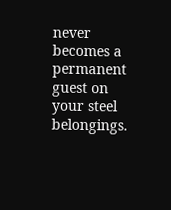never becomes a permanent guest on your steel belongings.